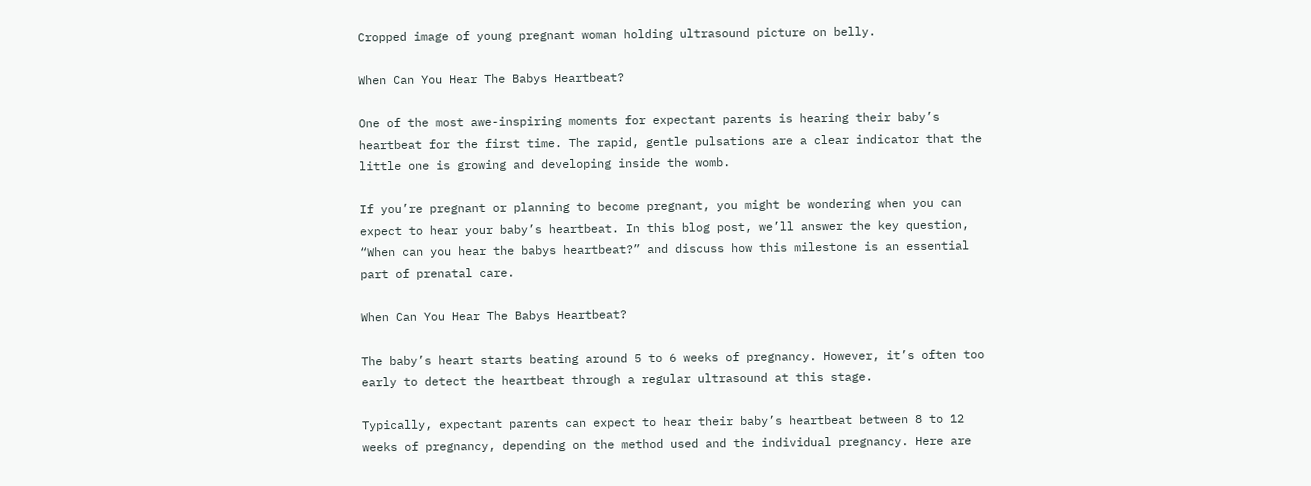Cropped image of young pregnant woman holding ultrasound picture on belly.

When Can You Hear The Babys Heartbeat?

One of the most awe-inspiring moments for expectant parents is hearing their baby’s heartbeat for the first time. The rapid, gentle pulsations are a clear indicator that the little one is growing and developing inside the womb.

If you’re pregnant or planning to become pregnant, you might be wondering when you can expect to hear your baby’s heartbeat. In this blog post, we’ll answer the key question, “When can you hear the babys heartbeat?” and discuss how this milestone is an essential part of prenatal care.

When Can You Hear The Babys Heartbeat?

The baby’s heart starts beating around 5 to 6 weeks of pregnancy. However, it’s often too early to detect the heartbeat through a regular ultrasound at this stage.

Typically, expectant parents can expect to hear their baby’s heartbeat between 8 to 12 weeks of pregnancy, depending on the method used and the individual pregnancy. Here are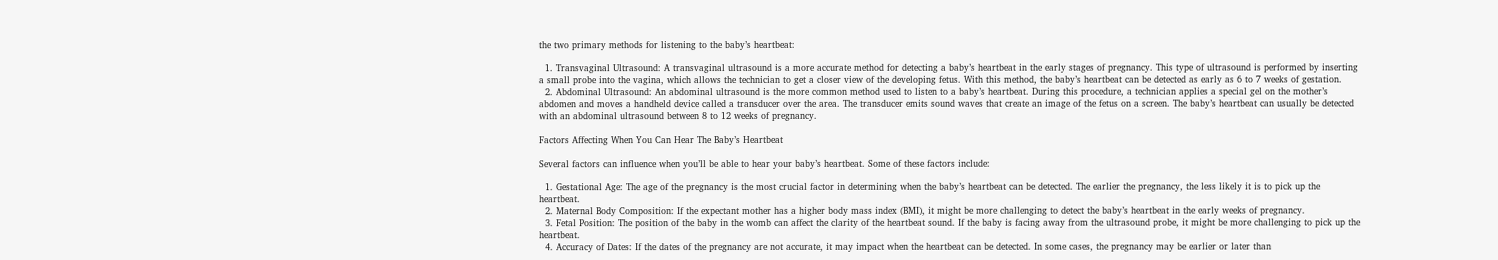the two primary methods for listening to the baby’s heartbeat:

  1. Transvaginal Ultrasound: A transvaginal ultrasound is a more accurate method for detecting a baby’s heartbeat in the early stages of pregnancy. This type of ultrasound is performed by inserting a small probe into the vagina, which allows the technician to get a closer view of the developing fetus. With this method, the baby’s heartbeat can be detected as early as 6 to 7 weeks of gestation.
  2. Abdominal Ultrasound: An abdominal ultrasound is the more common method used to listen to a baby’s heartbeat. During this procedure, a technician applies a special gel on the mother’s abdomen and moves a handheld device called a transducer over the area. The transducer emits sound waves that create an image of the fetus on a screen. The baby’s heartbeat can usually be detected with an abdominal ultrasound between 8 to 12 weeks of pregnancy.

Factors Affecting When You Can Hear The Baby’s Heartbeat

Several factors can influence when you’ll be able to hear your baby’s heartbeat. Some of these factors include:

  1. Gestational Age: The age of the pregnancy is the most crucial factor in determining when the baby’s heartbeat can be detected. The earlier the pregnancy, the less likely it is to pick up the heartbeat.
  2. Maternal Body Composition: If the expectant mother has a higher body mass index (BMI), it might be more challenging to detect the baby’s heartbeat in the early weeks of pregnancy.
  3. Fetal Position: The position of the baby in the womb can affect the clarity of the heartbeat sound. If the baby is facing away from the ultrasound probe, it might be more challenging to pick up the heartbeat.
  4. Accuracy of Dates: If the dates of the pregnancy are not accurate, it may impact when the heartbeat can be detected. In some cases, the pregnancy may be earlier or later than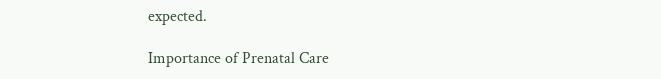expected.

Importance of Prenatal Care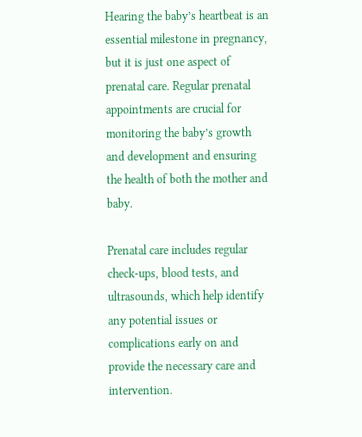Hearing the baby’s heartbeat is an essential milestone in pregnancy, but it is just one aspect of prenatal care. Regular prenatal appointments are crucial for monitoring the baby’s growth and development and ensuring the health of both the mother and baby.

Prenatal care includes regular check-ups, blood tests, and ultrasounds, which help identify any potential issues or complications early on and provide the necessary care and intervention.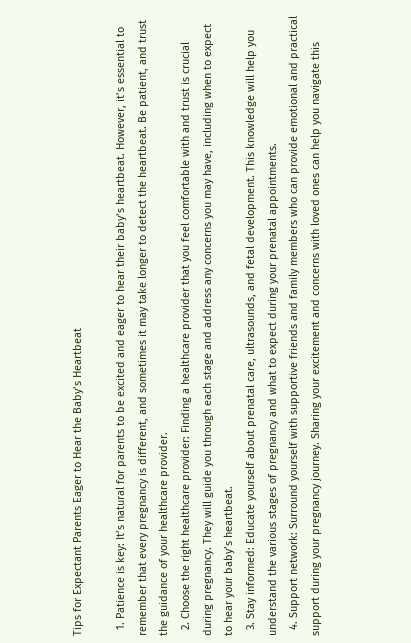Tips for Expectant Parents Eager to Hear the Baby’s Heartbeat

  1. Patience is key: It’s natural for parents to be excited and eager to hear their baby’s heartbeat. However, it’s essential to remember that every pregnancy is different, and sometimes it may take longer to detect the heartbeat. Be patient, and trust the guidance of your healthcare provider.
  2. Choose the right healthcare provider: Finding a healthcare provider that you feel comfortable with and trust is crucial during pregnancy. They will guide you through each stage and address any concerns you may have, including when to expect to hear your baby’s heartbeat.
  3. Stay informed: Educate yourself about prenatal care, ultrasounds, and fetal development. This knowledge will help you understand the various stages of pregnancy and what to expect during your prenatal appointments.
  4. Support network: Surround yourself with supportive friends and family members who can provide emotional and practical support during your pregnancy journey. Sharing your excitement and concerns with loved ones can help you navigate this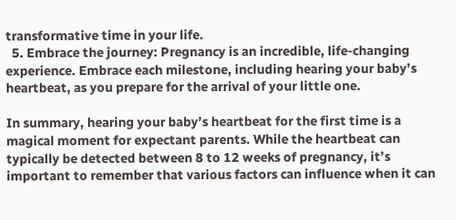transformative time in your life.
  5. Embrace the journey: Pregnancy is an incredible, life-changing experience. Embrace each milestone, including hearing your baby’s heartbeat, as you prepare for the arrival of your little one.

In summary, hearing your baby’s heartbeat for the first time is a magical moment for expectant parents. While the heartbeat can typically be detected between 8 to 12 weeks of pregnancy, it’s important to remember that various factors can influence when it can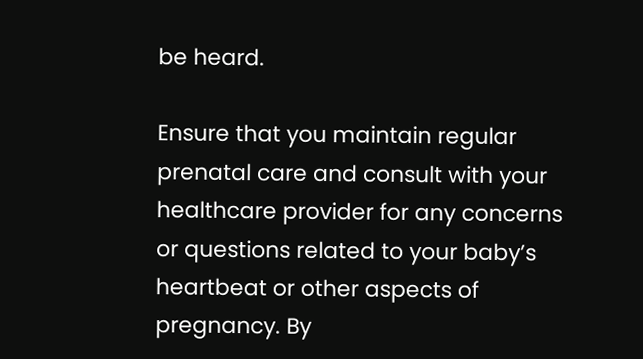be heard.

Ensure that you maintain regular prenatal care and consult with your healthcare provider for any concerns or questions related to your baby’s heartbeat or other aspects of pregnancy. By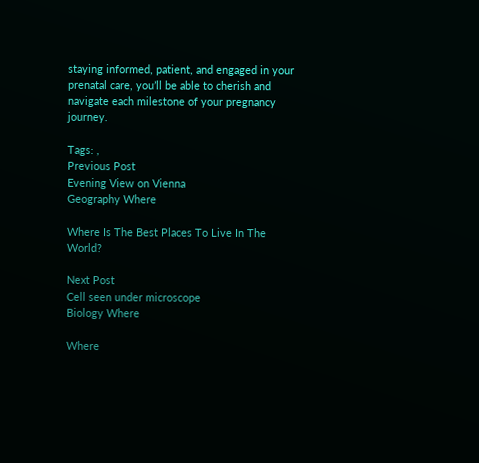staying informed, patient, and engaged in your prenatal care, you’ll be able to cherish and navigate each milestone of your pregnancy journey.

Tags: ,
Previous Post
Evening View on Vienna
Geography Where

Where Is The Best Places To Live In The World?

Next Post
Cell seen under microscope
Biology Where

Where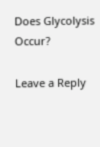Does Glycolysis Occur?

Leave a Reply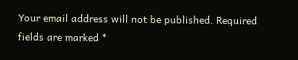Your email address will not be published. Required fields are marked *